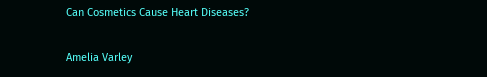Can Cosmetics Cause Heart Diseases?

Amelia Varley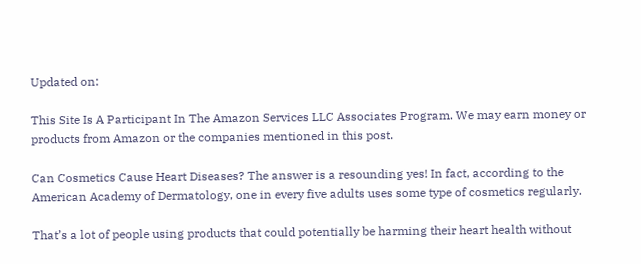Updated on:

This Site Is A Participant In The Amazon Services LLC Associates Program. We may earn money or products from Amazon or the companies mentioned in this post.

Can Cosmetics Cause Heart Diseases? The answer is a resounding yes! In fact, according to the American Academy of Dermatology, one in every five adults uses some type of cosmetics regularly.

That’s a lot of people using products that could potentially be harming their heart health without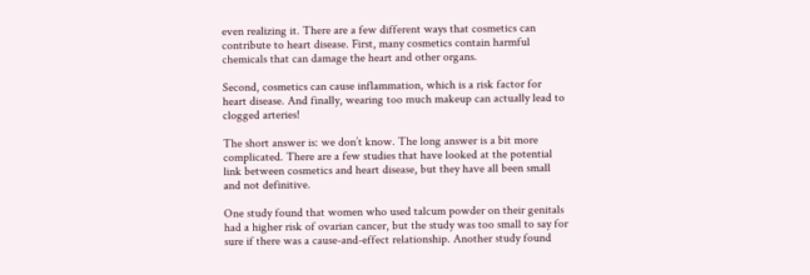even realizing it. There are a few different ways that cosmetics can contribute to heart disease. First, many cosmetics contain harmful chemicals that can damage the heart and other organs.

Second, cosmetics can cause inflammation, which is a risk factor for heart disease. And finally, wearing too much makeup can actually lead to clogged arteries!

The short answer is: we don’t know. The long answer is a bit more complicated. There are a few studies that have looked at the potential link between cosmetics and heart disease, but they have all been small and not definitive.

One study found that women who used talcum powder on their genitals had a higher risk of ovarian cancer, but the study was too small to say for sure if there was a cause-and-effect relationship. Another study found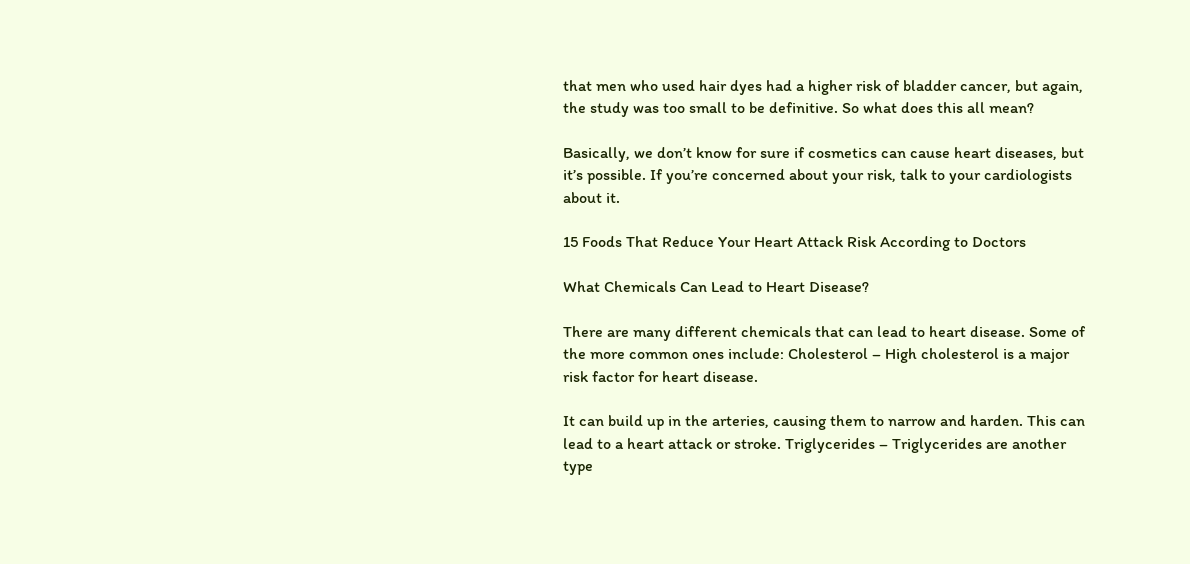that men who used hair dyes had a higher risk of bladder cancer, but again, the study was too small to be definitive. So what does this all mean?

Basically, we don’t know for sure if cosmetics can cause heart diseases, but it’s possible. If you’re concerned about your risk, talk to your cardiologists about it.

15 Foods That Reduce Your Heart Attack Risk According to Doctors

What Chemicals Can Lead to Heart Disease?

There are many different chemicals that can lead to heart disease. Some of the more common ones include: Cholesterol – High cholesterol is a major risk factor for heart disease.

It can build up in the arteries, causing them to narrow and harden. This can lead to a heart attack or stroke. Triglycerides – Triglycerides are another type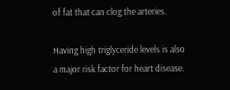of fat that can clog the arteries.

Having high triglyceride levels is also a major risk factor for heart disease.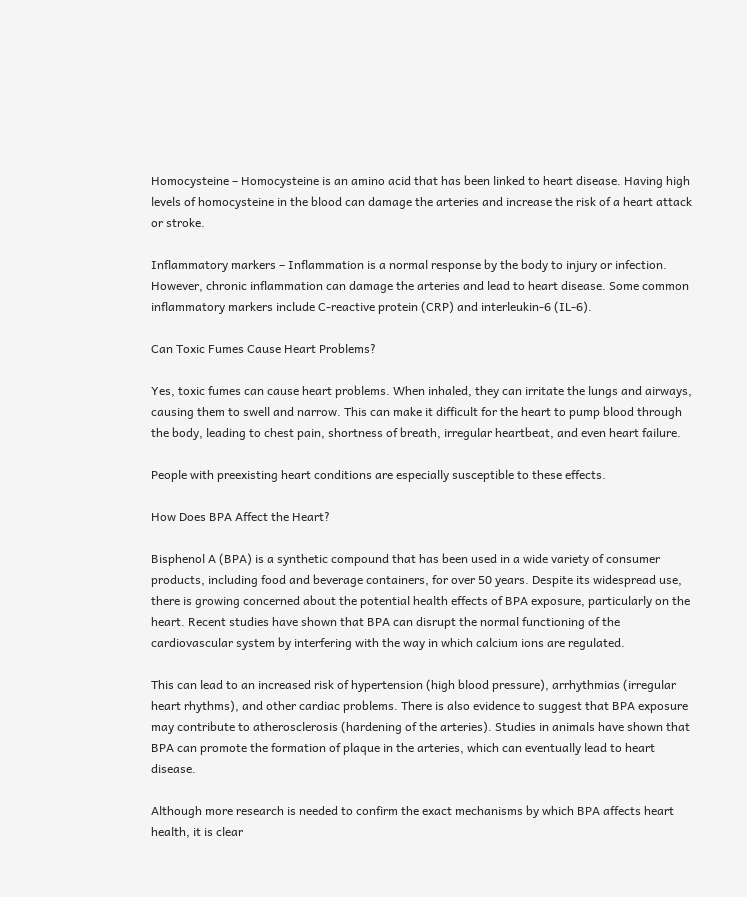Homocysteine – Homocysteine is an amino acid that has been linked to heart disease. Having high levels of homocysteine in the blood can damage the arteries and increase the risk of a heart attack or stroke.

Inflammatory markers – Inflammation is a normal response by the body to injury or infection. However, chronic inflammation can damage the arteries and lead to heart disease. Some common inflammatory markers include C-reactive protein (CRP) and interleukin-6 (IL-6).

Can Toxic Fumes Cause Heart Problems?

Yes, toxic fumes can cause heart problems. When inhaled, they can irritate the lungs and airways, causing them to swell and narrow. This can make it difficult for the heart to pump blood through the body, leading to chest pain, shortness of breath, irregular heartbeat, and even heart failure.

People with preexisting heart conditions are especially susceptible to these effects.

How Does BPA Affect the Heart?

Bisphenol A (BPA) is a synthetic compound that has been used in a wide variety of consumer products, including food and beverage containers, for over 50 years. Despite its widespread use, there is growing concerned about the potential health effects of BPA exposure, particularly on the heart. Recent studies have shown that BPA can disrupt the normal functioning of the cardiovascular system by interfering with the way in which calcium ions are regulated.

This can lead to an increased risk of hypertension (high blood pressure), arrhythmias (irregular heart rhythms), and other cardiac problems. There is also evidence to suggest that BPA exposure may contribute to atherosclerosis (hardening of the arteries). Studies in animals have shown that BPA can promote the formation of plaque in the arteries, which can eventually lead to heart disease.

Although more research is needed to confirm the exact mechanisms by which BPA affects heart health, it is clear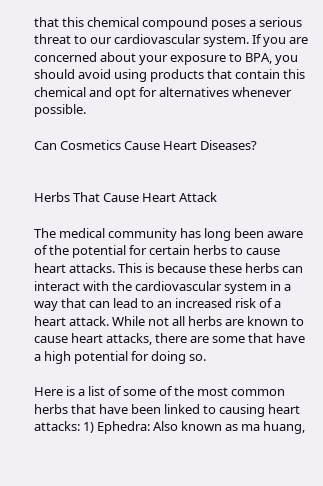that this chemical compound poses a serious threat to our cardiovascular system. If you are concerned about your exposure to BPA, you should avoid using products that contain this chemical and opt for alternatives whenever possible.

Can Cosmetics Cause Heart Diseases?


Herbs That Cause Heart Attack

The medical community has long been aware of the potential for certain herbs to cause heart attacks. This is because these herbs can interact with the cardiovascular system in a way that can lead to an increased risk of a heart attack. While not all herbs are known to cause heart attacks, there are some that have a high potential for doing so.

Here is a list of some of the most common herbs that have been linked to causing heart attacks: 1) Ephedra: Also known as ma huang,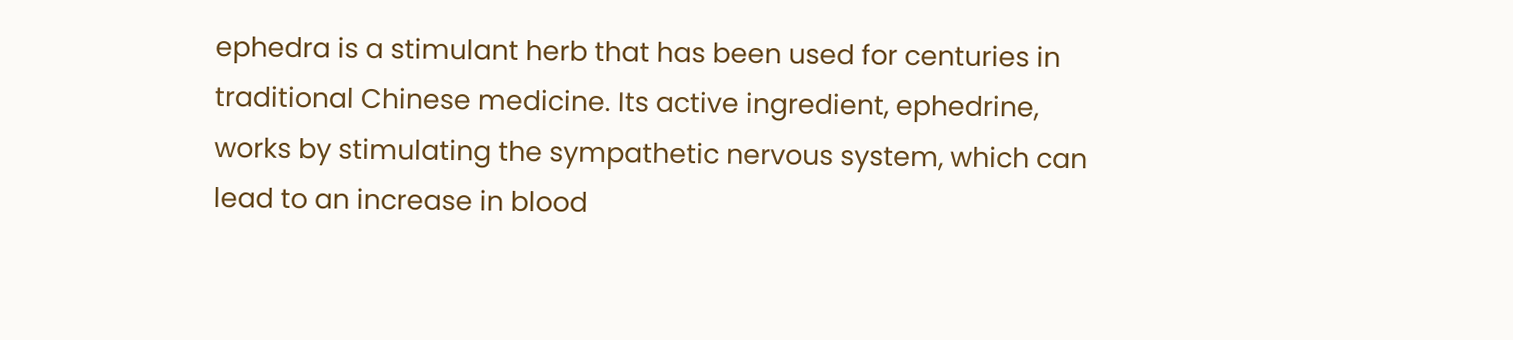ephedra is a stimulant herb that has been used for centuries in traditional Chinese medicine. Its active ingredient, ephedrine, works by stimulating the sympathetic nervous system, which can lead to an increase in blood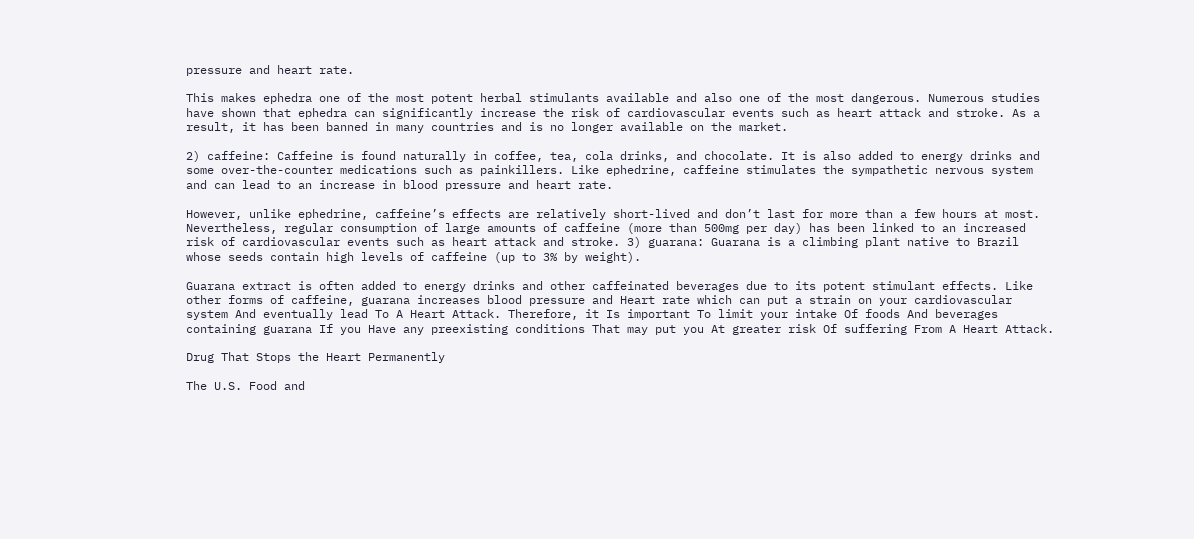pressure and heart rate.

This makes ephedra one of the most potent herbal stimulants available and also one of the most dangerous. Numerous studies have shown that ephedra can significantly increase the risk of cardiovascular events such as heart attack and stroke. As a result, it has been banned in many countries and is no longer available on the market.

2) caffeine: Caffeine is found naturally in coffee, tea, cola drinks, and chocolate. It is also added to energy drinks and some over-the-counter medications such as painkillers. Like ephedrine, caffeine stimulates the sympathetic nervous system and can lead to an increase in blood pressure and heart rate.

However, unlike ephedrine, caffeine’s effects are relatively short-lived and don’t last for more than a few hours at most. Nevertheless, regular consumption of large amounts of caffeine (more than 500mg per day) has been linked to an increased risk of cardiovascular events such as heart attack and stroke. 3) guarana: Guarana is a climbing plant native to Brazil whose seeds contain high levels of caffeine (up to 3% by weight).

Guarana extract is often added to energy drinks and other caffeinated beverages due to its potent stimulant effects. Like other forms of caffeine, guarana increases blood pressure and Heart rate which can put a strain on your cardiovascular system And eventually lead To A Heart Attack. Therefore, it Is important To limit your intake Of foods And beverages containing guarana If you Have any preexisting conditions That may put you At greater risk Of suffering From A Heart Attack.

Drug That Stops the Heart Permanently

The U.S. Food and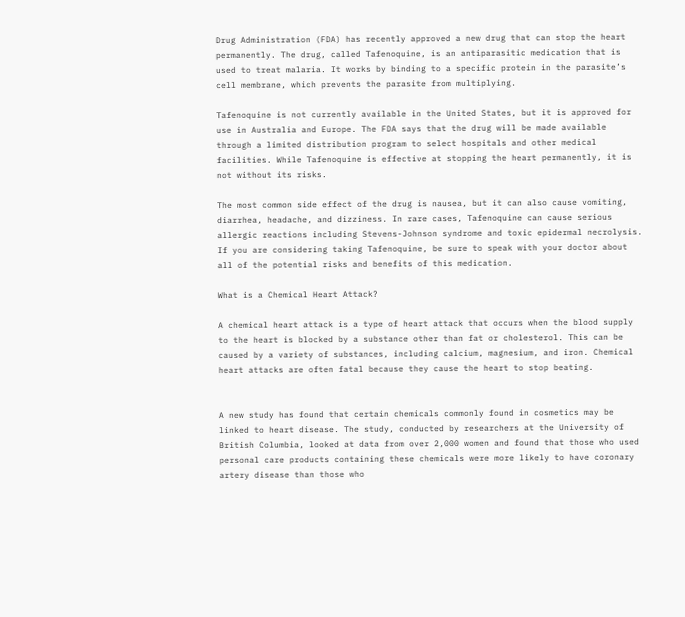Drug Administration (FDA) has recently approved a new drug that can stop the heart permanently. The drug, called Tafenoquine, is an antiparasitic medication that is used to treat malaria. It works by binding to a specific protein in the parasite’s cell membrane, which prevents the parasite from multiplying.

Tafenoquine is not currently available in the United States, but it is approved for use in Australia and Europe. The FDA says that the drug will be made available through a limited distribution program to select hospitals and other medical facilities. While Tafenoquine is effective at stopping the heart permanently, it is not without its risks.

The most common side effect of the drug is nausea, but it can also cause vomiting, diarrhea, headache, and dizziness. In rare cases, Tafenoquine can cause serious allergic reactions including Stevens-Johnson syndrome and toxic epidermal necrolysis. If you are considering taking Tafenoquine, be sure to speak with your doctor about all of the potential risks and benefits of this medication.

What is a Chemical Heart Attack?

A chemical heart attack is a type of heart attack that occurs when the blood supply to the heart is blocked by a substance other than fat or cholesterol. This can be caused by a variety of substances, including calcium, magnesium, and iron. Chemical heart attacks are often fatal because they cause the heart to stop beating.


A new study has found that certain chemicals commonly found in cosmetics may be linked to heart disease. The study, conducted by researchers at the University of British Columbia, looked at data from over 2,000 women and found that those who used personal care products containing these chemicals were more likely to have coronary artery disease than those who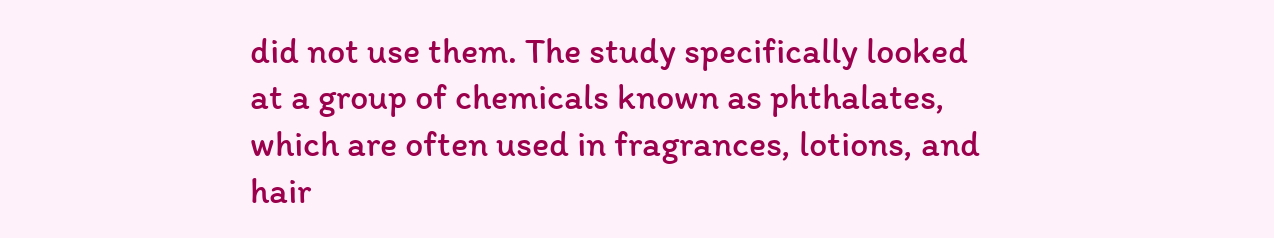did not use them. The study specifically looked at a group of chemicals known as phthalates, which are often used in fragrances, lotions, and hair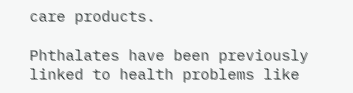care products.

Phthalates have been previously linked to health problems like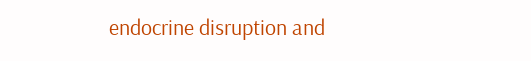endocrine disruption and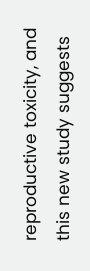reproductive toxicity, and this new study suggests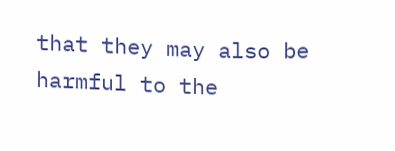that they may also be harmful to the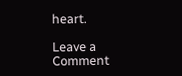heart.

Leave a Comment